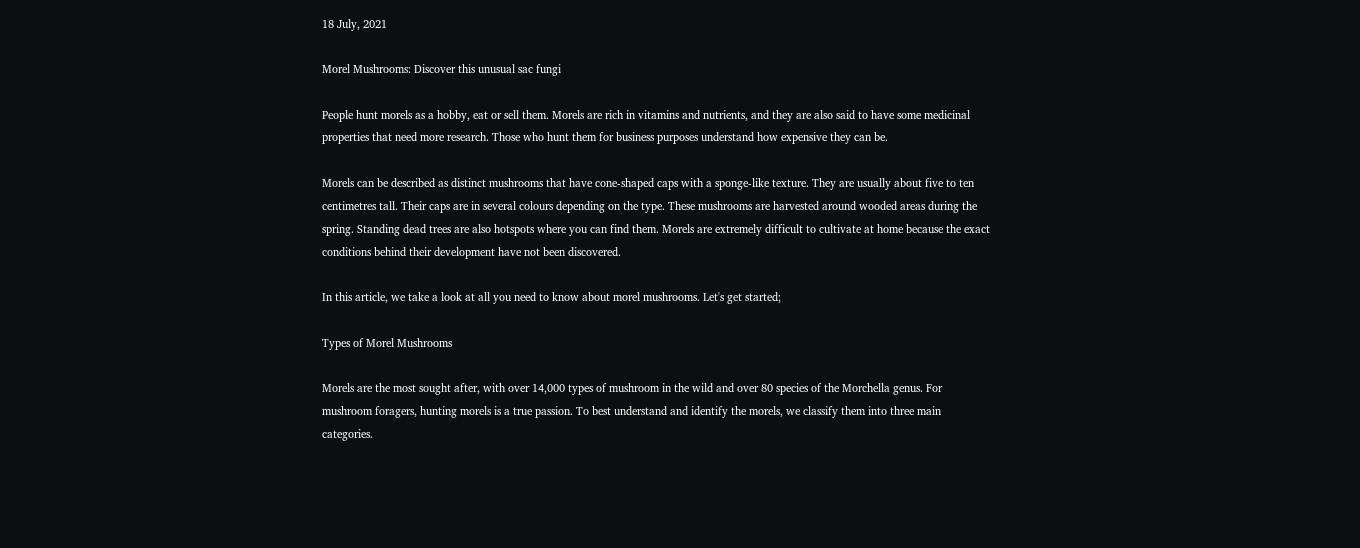18 July, 2021

Morel Mushrooms: Discover this unusual sac fungi

People hunt morels as a hobby, eat or sell them. Morels are rich in vitamins and nutrients, and they are also said to have some medicinal properties that need more research. Those who hunt them for business purposes understand how expensive they can be.

Morels can be described as distinct mushrooms that have cone-shaped caps with a sponge-like texture. They are usually about five to ten centimetres tall. Their caps are in several colours depending on the type. These mushrooms are harvested around wooded areas during the spring. Standing dead trees are also hotspots where you can find them. Morels are extremely difficult to cultivate at home because the exact conditions behind their development have not been discovered.

In this article, we take a look at all you need to know about morel mushrooms. Let's get started;

Types of Morel Mushrooms

Morels are the most sought after, with over 14,000 types of mushroom in the wild and over 80 species of the Morchella genus. For mushroom foragers, hunting morels is a true passion. To best understand and identify the morels, we classify them into three main categories.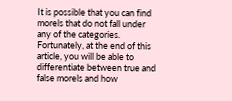It is possible that you can find morels that do not fall under any of the categories. Fortunately, at the end of this article, you will be able to differentiate between true and false morels and how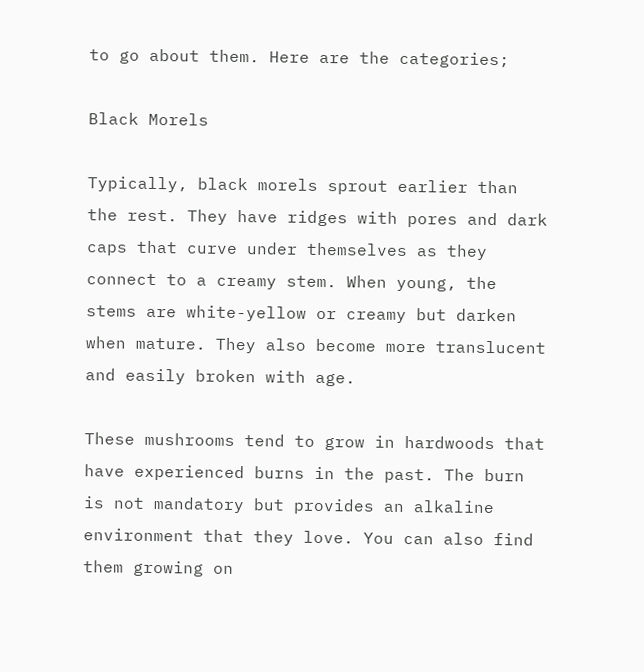to go about them. Here are the categories;

Black Morels

Typically, black morels sprout earlier than the rest. They have ridges with pores and dark caps that curve under themselves as they connect to a creamy stem. When young, the stems are white-yellow or creamy but darken when mature. They also become more translucent and easily broken with age.

These mushrooms tend to grow in hardwoods that have experienced burns in the past. The burn is not mandatory but provides an alkaline environment that they love. You can also find them growing on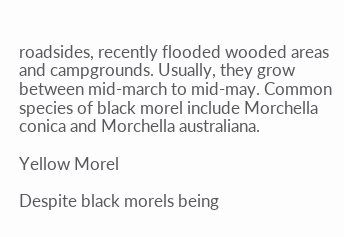roadsides, recently flooded wooded areas and campgrounds. Usually, they grow between mid-march to mid-may. Common species of black morel include Morchella conica and Morchella australiana.

Yellow Morel

Despite black morels being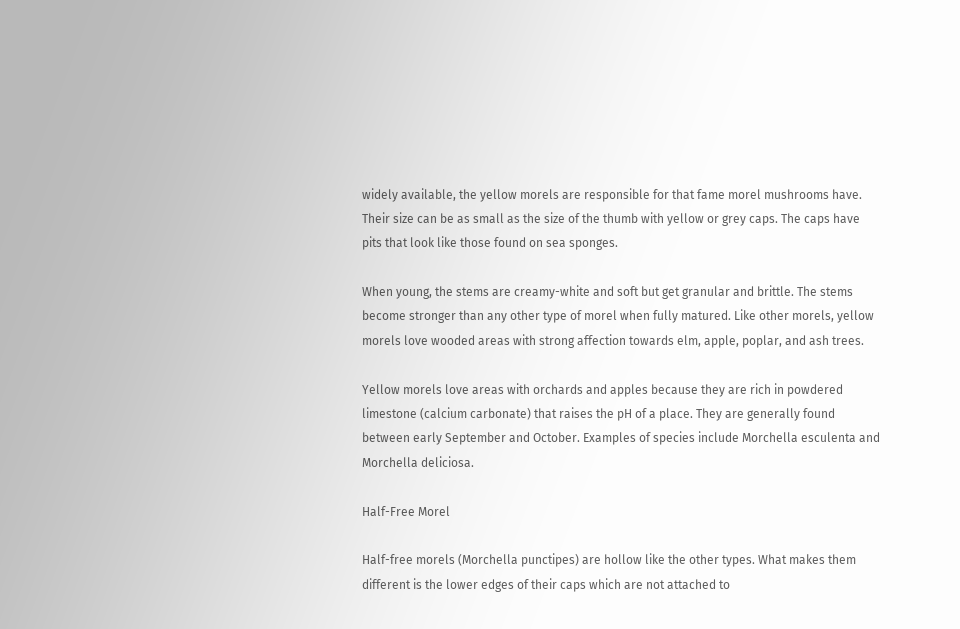widely available, the yellow morels are responsible for that fame morel mushrooms have. Their size can be as small as the size of the thumb with yellow or grey caps. The caps have pits that look like those found on sea sponges.

When young, the stems are creamy-white and soft but get granular and brittle. The stems become stronger than any other type of morel when fully matured. Like other morels, yellow morels love wooded areas with strong affection towards elm, apple, poplar, and ash trees.

Yellow morels love areas with orchards and apples because they are rich in powdered limestone (calcium carbonate) that raises the pH of a place. They are generally found between early September and October. Examples of species include Morchella esculenta and Morchella deliciosa.

Half-Free Morel

Half-free morels (Morchella punctipes) are hollow like the other types. What makes them different is the lower edges of their caps which are not attached to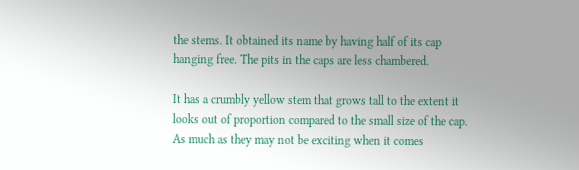the stems. It obtained its name by having half of its cap hanging free. The pits in the caps are less chambered.

It has a crumbly yellow stem that grows tall to the extent it looks out of proportion compared to the small size of the cap. As much as they may not be exciting when it comes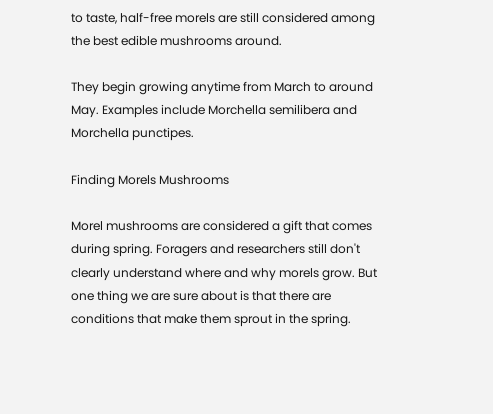to taste, half-free morels are still considered among the best edible mushrooms around.

They begin growing anytime from March to around May. Examples include Morchella semilibera and Morchella punctipes.

Finding Morels Mushrooms

Morel mushrooms are considered a gift that comes during spring. Foragers and researchers still don't clearly understand where and why morels grow. But one thing we are sure about is that there are conditions that make them sprout in the spring.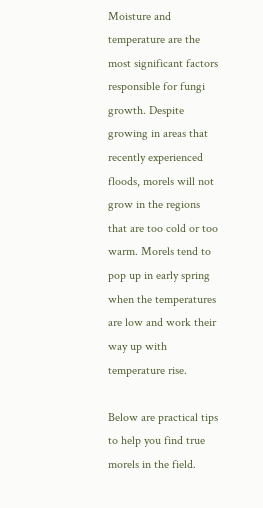Moisture and temperature are the most significant factors responsible for fungi growth. Despite growing in areas that recently experienced floods, morels will not grow in the regions that are too cold or too warm. Morels tend to pop up in early spring when the temperatures are low and work their way up with temperature rise.

Below are practical tips to help you find true morels in the field.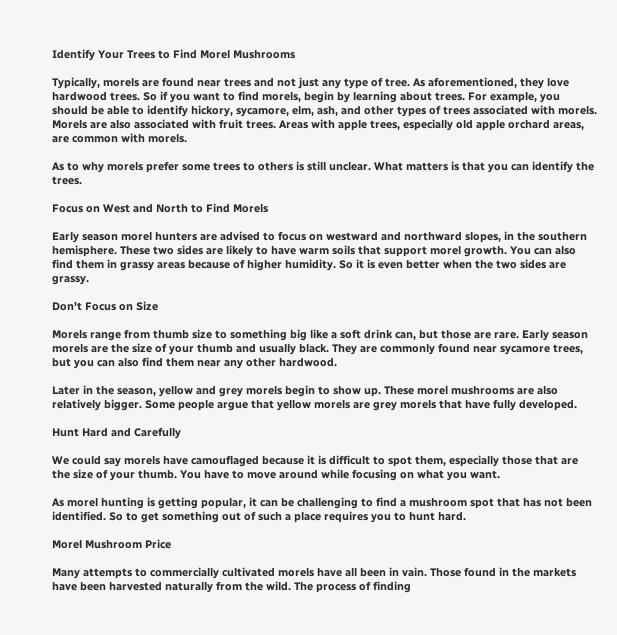Identify Your Trees to Find Morel Mushrooms

Typically, morels are found near trees and not just any type of tree. As aforementioned, they love hardwood trees. So if you want to find morels, begin by learning about trees. For example, you should be able to identify hickory, sycamore, elm, ash, and other types of trees associated with morels. Morels are also associated with fruit trees. Areas with apple trees, especially old apple orchard areas, are common with morels.

As to why morels prefer some trees to others is still unclear. What matters is that you can identify the trees.

Focus on West and North to Find Morels

Early season morel hunters are advised to focus on westward and northward slopes, in the southern hemisphere. These two sides are likely to have warm soils that support morel growth. You can also find them in grassy areas because of higher humidity. So it is even better when the two sides are grassy.

Don't Focus on Size

Morels range from thumb size to something big like a soft drink can, but those are rare. Early season morels are the size of your thumb and usually black. They are commonly found near sycamore trees, but you can also find them near any other hardwood.

Later in the season, yellow and grey morels begin to show up. These morel mushrooms are also relatively bigger. Some people argue that yellow morels are grey morels that have fully developed.

Hunt Hard and Carefully

We could say morels have camouflaged because it is difficult to spot them, especially those that are the size of your thumb. You have to move around while focusing on what you want.

As morel hunting is getting popular, it can be challenging to find a mushroom spot that has not been identified. So to get something out of such a place requires you to hunt hard.

Morel Mushroom Price

Many attempts to commercially cultivated morels have all been in vain. Those found in the markets have been harvested naturally from the wild. The process of finding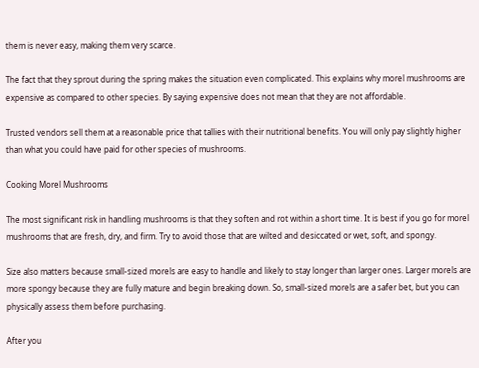them is never easy, making them very scarce.

The fact that they sprout during the spring makes the situation even complicated. This explains why morel mushrooms are expensive as compared to other species. By saying expensive does not mean that they are not affordable.

Trusted vendors sell them at a reasonable price that tallies with their nutritional benefits. You will only pay slightly higher than what you could have paid for other species of mushrooms.

Cooking Morel Mushrooms

The most significant risk in handling mushrooms is that they soften and rot within a short time. It is best if you go for morel mushrooms that are fresh, dry, and firm. Try to avoid those that are wilted and desiccated or wet, soft, and spongy.

Size also matters because small-sized morels are easy to handle and likely to stay longer than larger ones. Larger morels are more spongy because they are fully mature and begin breaking down. So, small-sized morels are a safer bet, but you can physically assess them before purchasing.

After you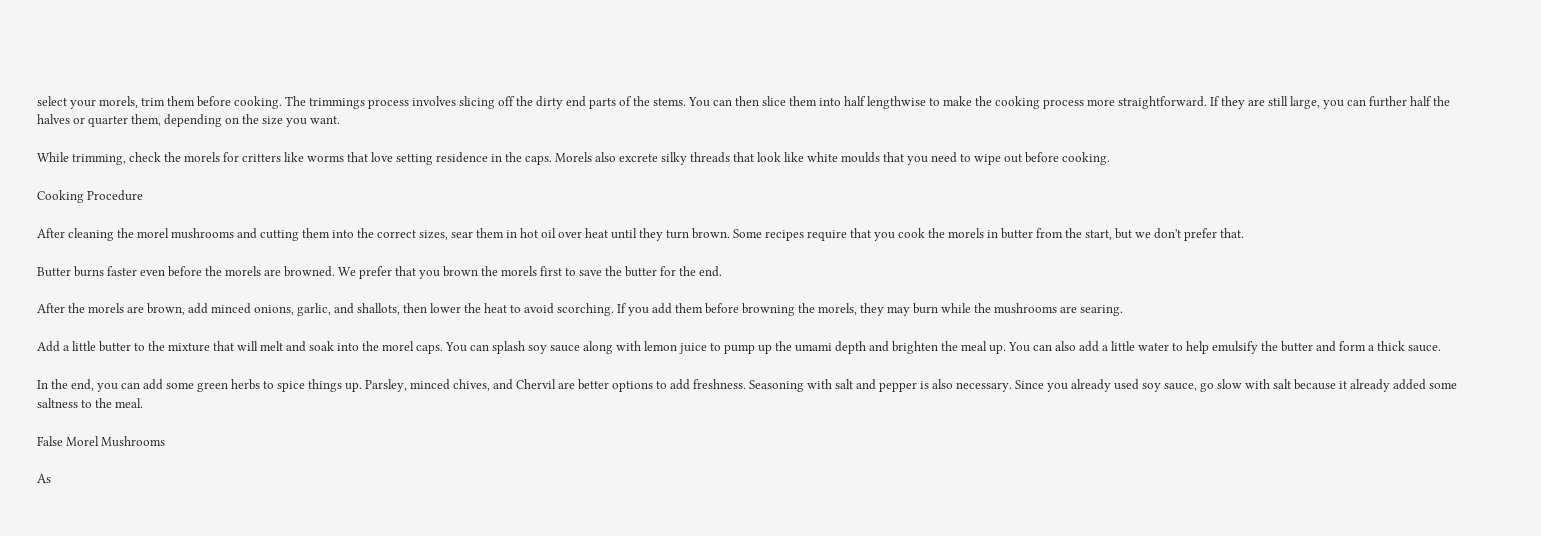select your morels, trim them before cooking. The trimmings process involves slicing off the dirty end parts of the stems. You can then slice them into half lengthwise to make the cooking process more straightforward. If they are still large, you can further half the halves or quarter them, depending on the size you want.

While trimming, check the morels for critters like worms that love setting residence in the caps. Morels also excrete silky threads that look like white moulds that you need to wipe out before cooking.

Cooking Procedure

After cleaning the morel mushrooms and cutting them into the correct sizes, sear them in hot oil over heat until they turn brown. Some recipes require that you cook the morels in butter from the start, but we don't prefer that.

Butter burns faster even before the morels are browned. We prefer that you brown the morels first to save the butter for the end.

After the morels are brown, add minced onions, garlic, and shallots, then lower the heat to avoid scorching. If you add them before browning the morels, they may burn while the mushrooms are searing.

Add a little butter to the mixture that will melt and soak into the morel caps. You can splash soy sauce along with lemon juice to pump up the umami depth and brighten the meal up. You can also add a little water to help emulsify the butter and form a thick sauce.

In the end, you can add some green herbs to spice things up. Parsley, minced chives, and Chervil are better options to add freshness. Seasoning with salt and pepper is also necessary. Since you already used soy sauce, go slow with salt because it already added some saltness to the meal.

False Morel Mushrooms

As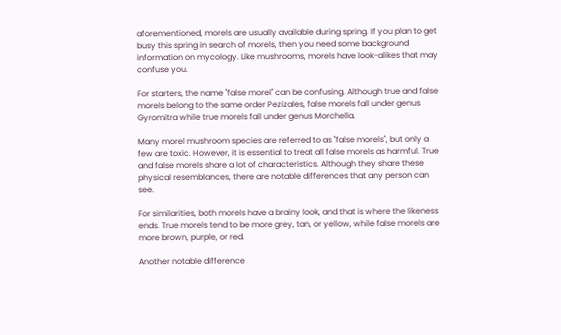aforementioned, morels are usually available during spring. If you plan to get busy this spring in search of morels, then you need some background information on mycology. Like mushrooms, morels have look-alikes that may confuse you.

For starters, the name "false morel" can be confusing. Although true and false morels belong to the same order Pezizales, false morels fall under genus Gyromitra while true morels fall under genus Morchella.

Many morel mushroom species are referred to as "false morels", but only a few are toxic. However, it is essential to treat all false morels as harmful. True and false morels share a lot of characteristics. Although they share these physical resemblances, there are notable differences that any person can see.

For similarities, both morels have a brainy look, and that is where the likeness ends. True morels tend to be more grey, tan, or yellow, while false morels are more brown, purple, or red.

Another notable difference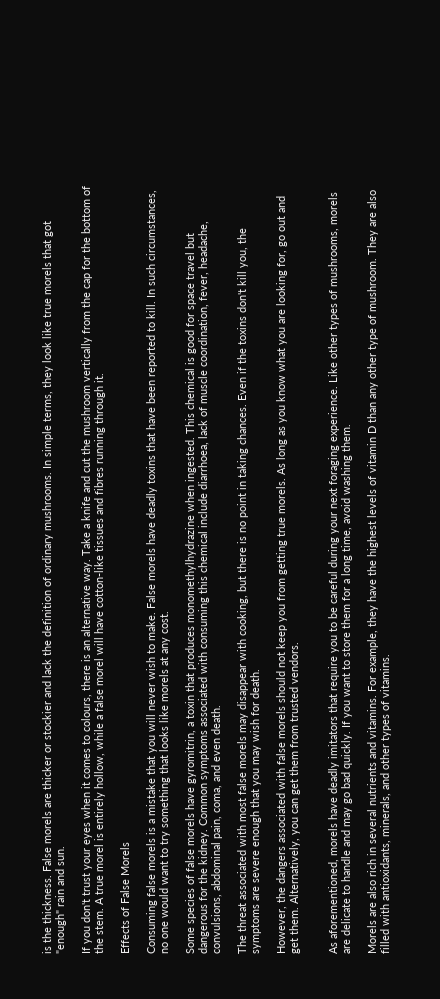is the thickness. False morels are thicker or stockier and lack the definition of ordinary mushrooms. In simple terms, they look like true morels that got "enough" rain and sun.

If you don't trust your eyes when it comes to colours, there is an alternative way. Take a knife and cut the mushroom vertically from the cap for the bottom of the stem. A true morel is entirely hollow, while a false morel will have cotton-like tissues and fibres running through it.

Effects of False Morels

Consuming false morels is a mistake that you will never wish to make. False morels have deadly toxins that have been reported to kill. In such circumstances, no one would want to try something that looks like morels at any cost.

Some species of false morels have gyromitrin, a toxin that produces monomethylhydrazine when ingested. This chemical is good for space travel but dangerous for the kidney. Common symptoms associated with consuming this chemical include diarrhoea, lack of muscle coordination, fever, headache, convulsions, abdominal pain, coma, and even death.

The threat associated with most false morels may disappear with cooking, but there is no point in taking chances. Even if the toxins don't kill you, the symptoms are severe enough that you may wish for death.

However, the dangers associated with false morels should not keep you from getting true morels. As long as you know what you are looking for, go out and get them. Alternatively, you can get them from trusted vendors.


As aforementioned, morels have deadly imitators that require you to be careful during your next foraging experience. Like other types of mushrooms, morels are delicate to handle and may go bad quickly. If you want to store them for a long time, avoid washing them.

Morels are also rich in several nutrients and vitamins. For example, they have the highest levels of vitamin D than any other type of mushroom. They are also filled with antioxidants, minerals, and other types of vitamins.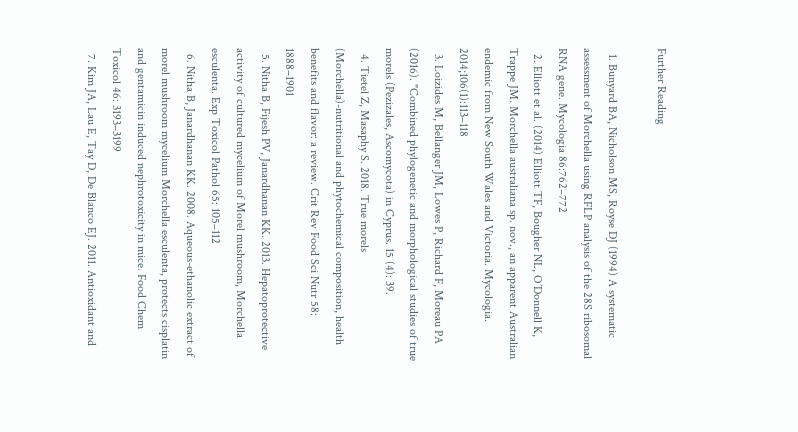Further Reading

  1. Bunyard BA, Nicholson MS, Royse DJ (1994) A systematic assessment of Morchella using RFLP analysis of the 28S ribosomal RNA gene. Mycologia 86:762–772
  2. Elliott et al. (2014) Elliott TF, Bougher NL, O’Donnell K, Trappe JM. Morchella australiana sp. nov., an apparent Australian endemic from New South Wales and Victoria. Mycologia. 2014;106(1):113–118
  3. Loizides M, Bellanger JM, Lowes P, Richard F, Moreau PA (2016). "Combined phylogenetic and morphological studies of true morels (Pezizales, Ascomycota) in Cyprus. 15 (4): 39.
  4. Tietel Z, Masaphy S. 2018. True morels (Morchella)-nutritional and phytochemical composition, health benefits and flavor: a review. Crit Rev Food Sci Nutr 58: 1888–1901
  5. Nitha B, Fijesh PV, Janardhanan KK. 2013. Hepatoprotective activity of cultured mycelium of Morel mushroom, Morchella esculenta. Exp Toxicol Pathol 65: 105–112
  6. Nitha B, Janardhanan KK. 2008. Aqueous-ethanolic extract of morel mushroom mycelium Morchella esculenta, protects cisplatin and gentamicin induced nephrotoxicity in mice. Food Chem Toxicol 46: 3193–3199
  7. Kim JA, Lau E, Tay D, De Blanco EJ. 2011. Antioxidant and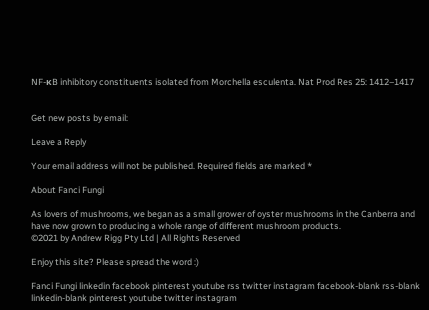NF-κB inhibitory constituents isolated from Morchella esculenta. Nat Prod Res 25: 1412–1417


Get new posts by email:

Leave a Reply

Your email address will not be published. Required fields are marked *

About Fanci Fungi

As lovers of mushrooms, we began as a small grower of oyster mushrooms in the Canberra and have now grown to producing a whole range of different mushroom products.
©2021 by Andrew Rigg Pty Ltd | All Rights Reserved

Enjoy this site? Please spread the word :)

Fanci Fungi linkedin facebook pinterest youtube rss twitter instagram facebook-blank rss-blank linkedin-blank pinterest youtube twitter instagram